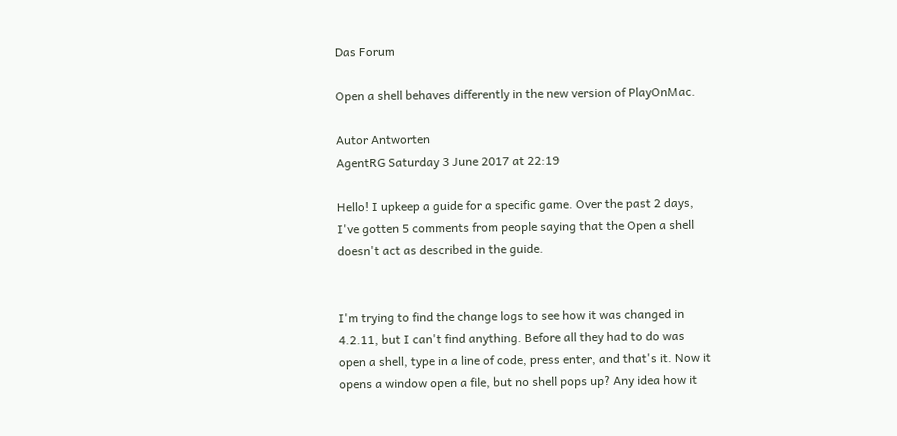Das Forum

Open a shell behaves differently in the new version of PlayOnMac.

Autor Antworten
AgentRG Saturday 3 June 2017 at 22:19

Hello! I upkeep a guide for a specific game. Over the past 2 days, I've gotten 5 comments from people saying that the Open a shell doesn't act as described in the guide.


I'm trying to find the change logs to see how it was changed in 4.2.11, but I can't find anything. Before all they had to do was open a shell, type in a line of code, press enter, and that's it. Now it opens a window open a file, but no shell pops up? Any idea how it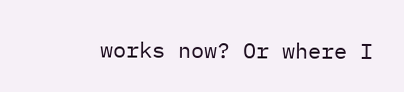works now? Or where I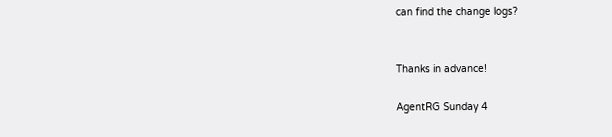can find the change logs?


Thanks in advance!

AgentRG Sunday 4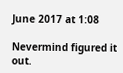June 2017 at 1:08

Nevermind figured it out.